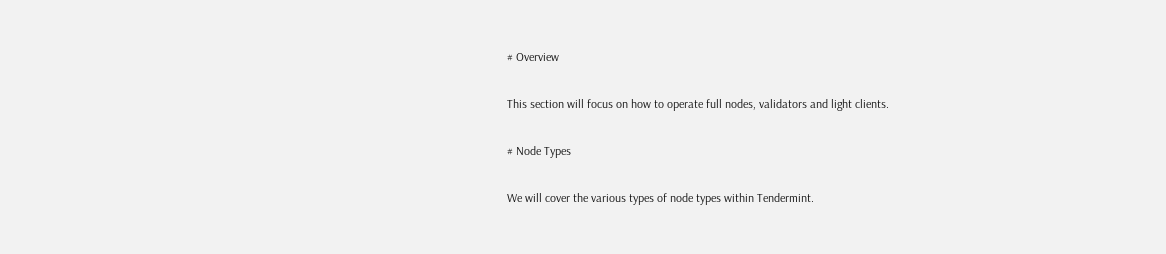# Overview

This section will focus on how to operate full nodes, validators and light clients.

# Node Types

We will cover the various types of node types within Tendermint.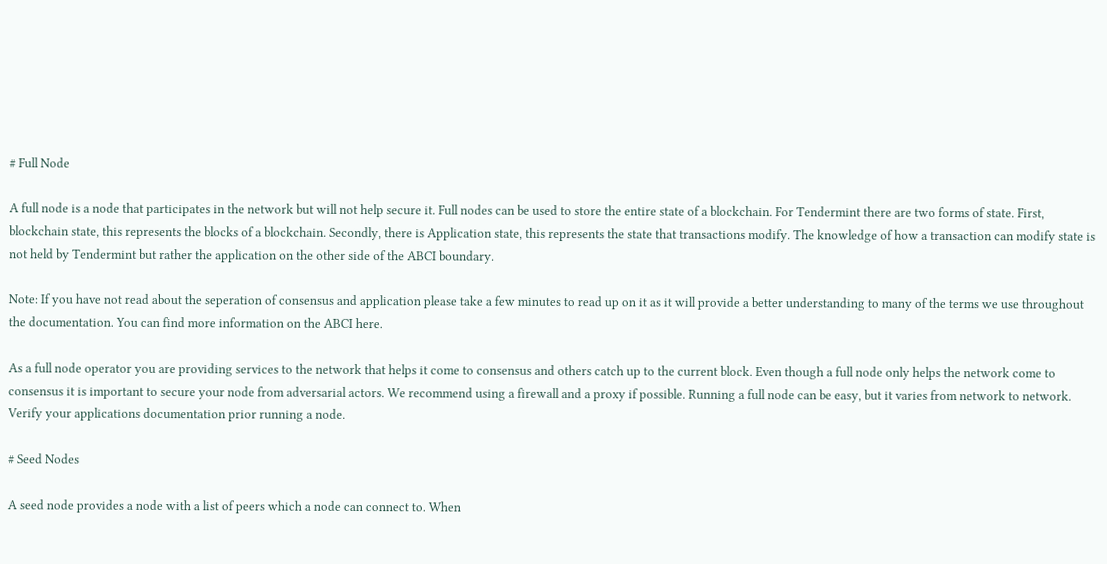# Full Node

A full node is a node that participates in the network but will not help secure it. Full nodes can be used to store the entire state of a blockchain. For Tendermint there are two forms of state. First, blockchain state, this represents the blocks of a blockchain. Secondly, there is Application state, this represents the state that transactions modify. The knowledge of how a transaction can modify state is not held by Tendermint but rather the application on the other side of the ABCI boundary.

Note: If you have not read about the seperation of consensus and application please take a few minutes to read up on it as it will provide a better understanding to many of the terms we use throughout the documentation. You can find more information on the ABCI here.

As a full node operator you are providing services to the network that helps it come to consensus and others catch up to the current block. Even though a full node only helps the network come to consensus it is important to secure your node from adversarial actors. We recommend using a firewall and a proxy if possible. Running a full node can be easy, but it varies from network to network. Verify your applications documentation prior running a node.

# Seed Nodes

A seed node provides a node with a list of peers which a node can connect to. When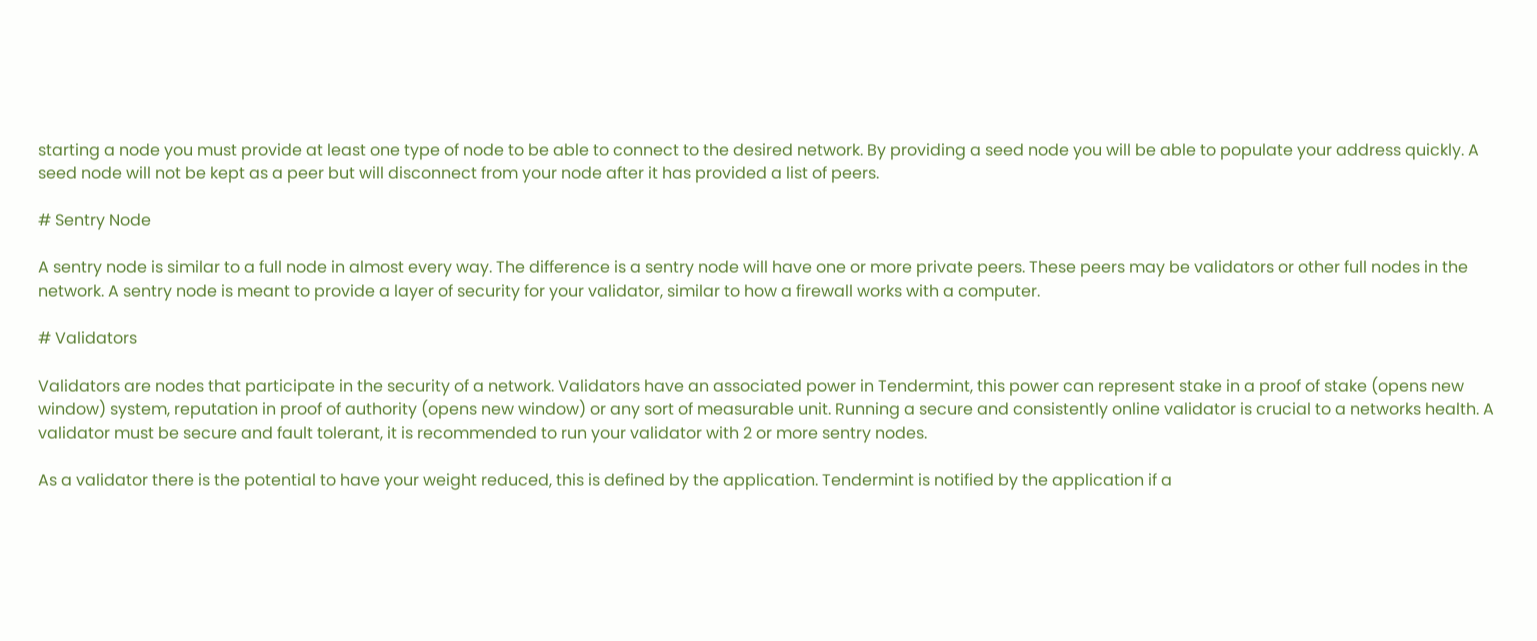starting a node you must provide at least one type of node to be able to connect to the desired network. By providing a seed node you will be able to populate your address quickly. A seed node will not be kept as a peer but will disconnect from your node after it has provided a list of peers.

# Sentry Node

A sentry node is similar to a full node in almost every way. The difference is a sentry node will have one or more private peers. These peers may be validators or other full nodes in the network. A sentry node is meant to provide a layer of security for your validator, similar to how a firewall works with a computer.

# Validators

Validators are nodes that participate in the security of a network. Validators have an associated power in Tendermint, this power can represent stake in a proof of stake (opens new window) system, reputation in proof of authority (opens new window) or any sort of measurable unit. Running a secure and consistently online validator is crucial to a networks health. A validator must be secure and fault tolerant, it is recommended to run your validator with 2 or more sentry nodes.

As a validator there is the potential to have your weight reduced, this is defined by the application. Tendermint is notified by the application if a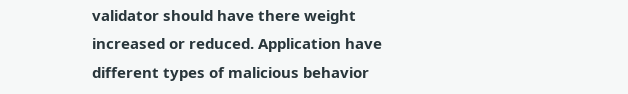validator should have there weight increased or reduced. Application have different types of malicious behavior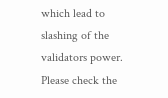which lead to slashing of the validators power. Please check the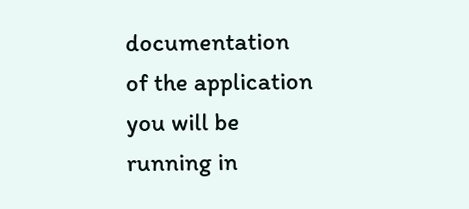documentation of the application you will be running in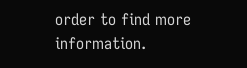order to find more information.